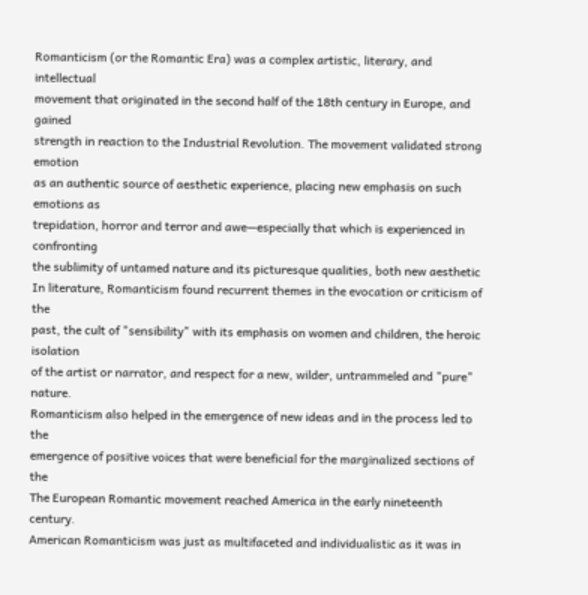Romanticism (or the Romantic Era) was a complex artistic, literary, and intellectual
movement that originated in the second half of the 18th century in Europe, and gained
strength in reaction to the Industrial Revolution. The movement validated strong emotion
as an authentic source of aesthetic experience, placing new emphasis on such emotions as
trepidation, horror and terror and awe—especially that which is experienced in confronting
the sublimity of untamed nature and its picturesque qualities, both new aesthetic
In literature, Romanticism found recurrent themes in the evocation or criticism of the
past, the cult of "sensibility" with its emphasis on women and children, the heroic isolation
of the artist or narrator, and respect for a new, wilder, untrammeled and "pure" nature.
Romanticism also helped in the emergence of new ideas and in the process led to the
emergence of positive voices that were beneficial for the marginalized sections of the
The European Romantic movement reached America in the early nineteenth century.
American Romanticism was just as multifaceted and individualistic as it was in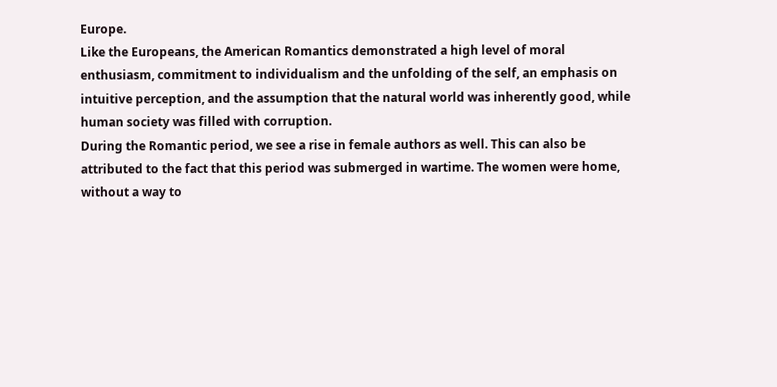Europe.
Like the Europeans, the American Romantics demonstrated a high level of moral
enthusiasm, commitment to individualism and the unfolding of the self, an emphasis on
intuitive perception, and the assumption that the natural world was inherently good, while
human society was filled with corruption.
During the Romantic period, we see a rise in female authors as well. This can also be
attributed to the fact that this period was submerged in wartime. The women were home,
without a way to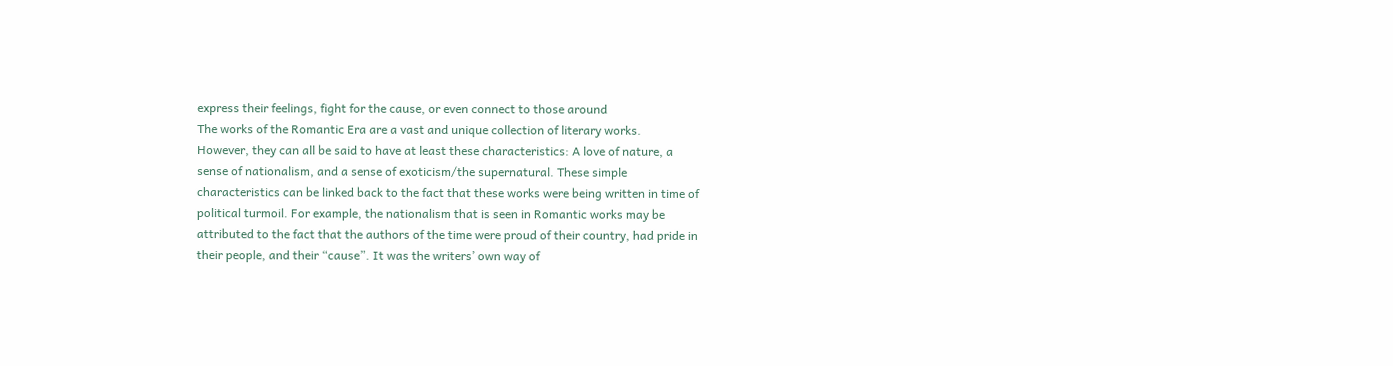express their feelings, fight for the cause, or even connect to those around
The works of the Romantic Era are a vast and unique collection of literary works.
However, they can all be said to have at least these characteristics: A love of nature, a
sense of nationalism, and a sense of exoticism/the supernatural. These simple
characteristics can be linked back to the fact that these works were being written in time of
political turmoil. For example, the nationalism that is seen in Romantic works may be
attributed to the fact that the authors of the time were proud of their country, had pride in
their people, and their “cause”. It was the writers’ own way of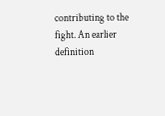contributing to the
fight. An earlier definition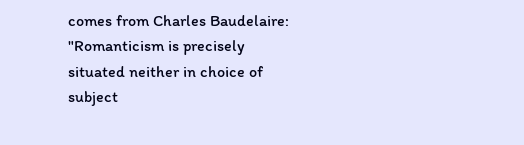comes from Charles Baudelaire: "Romanticism is precisely
situated neither in choice of subject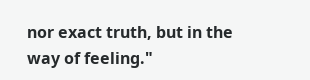nor exact truth, but in the way of feeling."